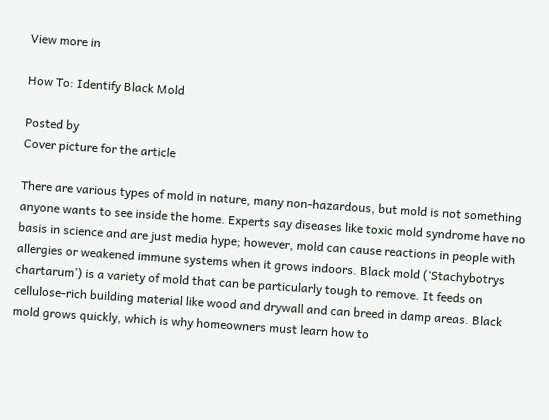View more in

How To: Identify Black Mold

Posted by
Cover picture for the article

There are various types of mold in nature, many non-hazardous, but mold is not something anyone wants to see inside the home. Experts say diseases like toxic mold syndrome have no basis in science and are just media hype; however, mold can cause reactions in people with allergies or weakened immune systems when it grows indoors. Black mold (‘Stachybotrys chartarum’) is a variety of mold that can be particularly tough to remove. It feeds on cellulose-rich building material like wood and drywall and can breed in damp areas. Black mold grows quickly, which is why homeowners must learn how to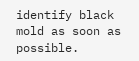identify black mold as soon as possible.